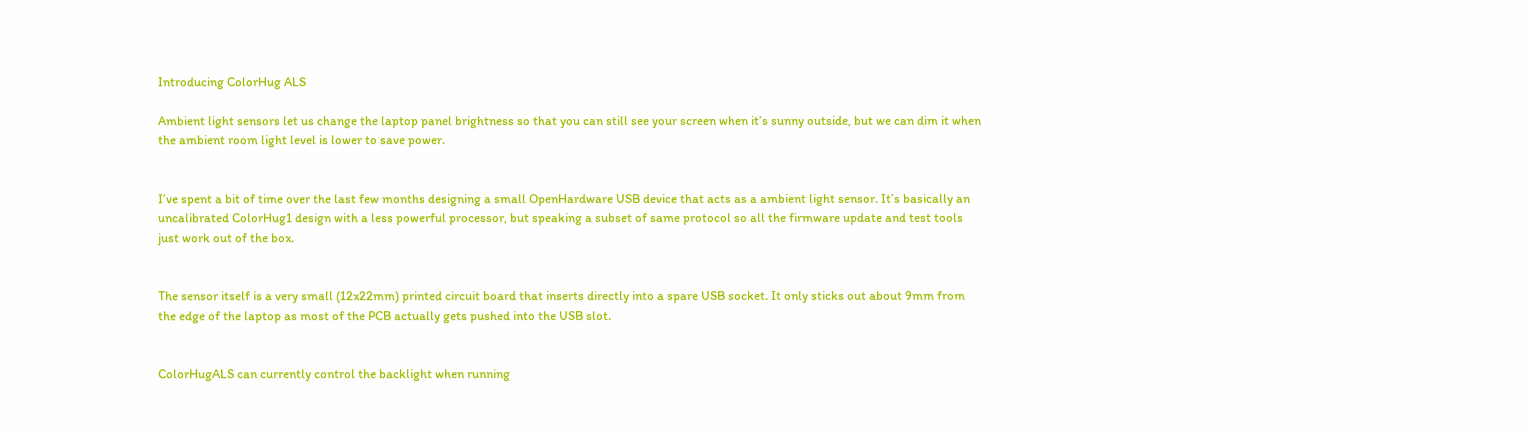Introducing ColorHug ALS

Ambient light sensors let us change the laptop panel brightness so that you can still see your screen when it’s sunny outside, but we can dim it when the ambient room light level is lower to save power.


I’ve spent a bit of time over the last few months designing a small OpenHardware USB device that acts as a ambient light sensor. It’s basically an uncalibrated ColorHug1 design with a less powerful processor, but speaking a subset of same protocol so all the firmware update and test tools just work out of the box.


The sensor itself is a very small (12x22mm) printed circuit board that inserts directly into a spare USB socket. It only sticks out about 9mm from the edge of the laptop as most of the PCB actually gets pushed into the USB slot.


ColorHugALS can currently control the backlight when running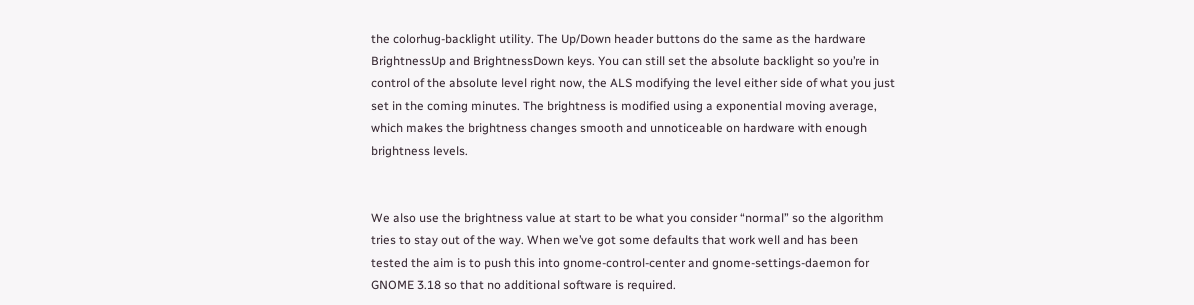the colorhug-backlight utility. The Up/Down header buttons do the same as the hardware BrightnessUp and BrightnessDown keys. You can still set the absolute backlight so you’re in control of the absolute level right now, the ALS modifying the level either side of what you just set in the coming minutes. The brightness is modified using a exponential moving average, which makes the brightness changes smooth and unnoticeable on hardware with enough brightness levels.


We also use the brightness value at start to be what you consider “normal” so the algorithm tries to stay out of the way. When we’ve got some defaults that work well and has been tested the aim is to push this into gnome-control-center and gnome-settings-daemon for GNOME 3.18 so that no additional software is required.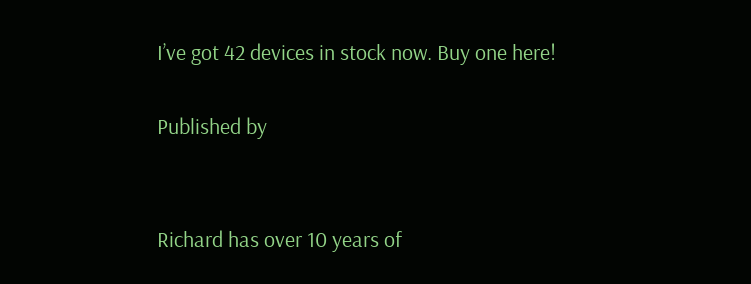I’ve got 42 devices in stock now. Buy one here!

Published by


Richard has over 10 years of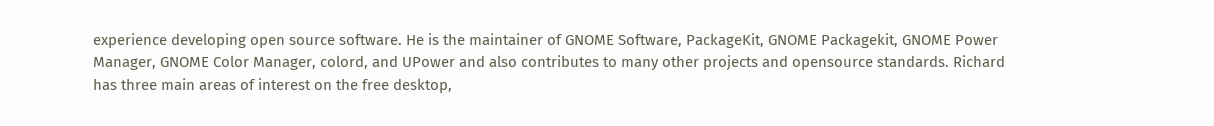experience developing open source software. He is the maintainer of GNOME Software, PackageKit, GNOME Packagekit, GNOME Power Manager, GNOME Color Manager, colord, and UPower and also contributes to many other projects and opensource standards. Richard has three main areas of interest on the free desktop,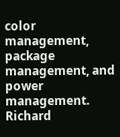color management, package management, and power management. Richard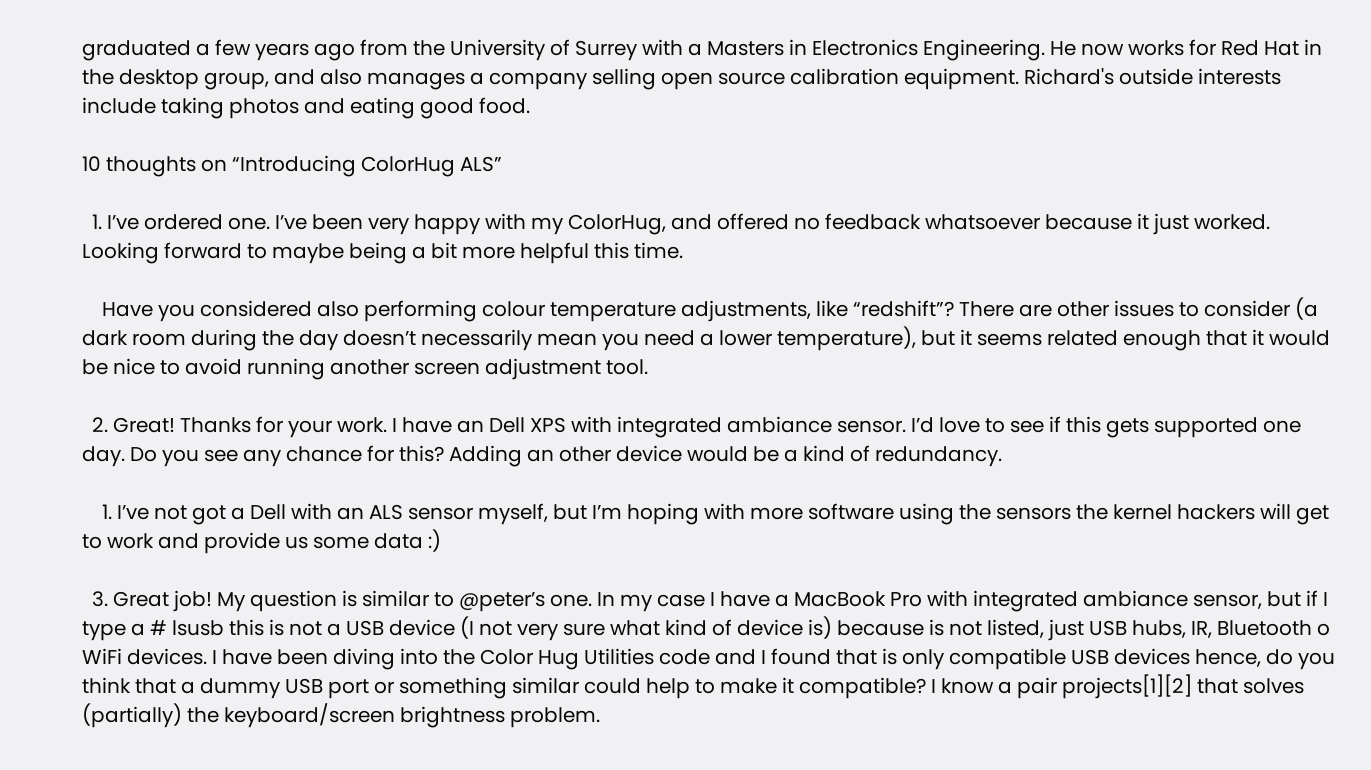graduated a few years ago from the University of Surrey with a Masters in Electronics Engineering. He now works for Red Hat in the desktop group, and also manages a company selling open source calibration equipment. Richard's outside interests include taking photos and eating good food.

10 thoughts on “Introducing ColorHug ALS”

  1. I’ve ordered one. I’ve been very happy with my ColorHug, and offered no feedback whatsoever because it just worked. Looking forward to maybe being a bit more helpful this time.

    Have you considered also performing colour temperature adjustments, like “redshift”? There are other issues to consider (a dark room during the day doesn’t necessarily mean you need a lower temperature), but it seems related enough that it would be nice to avoid running another screen adjustment tool.

  2. Great! Thanks for your work. I have an Dell XPS with integrated ambiance sensor. I’d love to see if this gets supported one day. Do you see any chance for this? Adding an other device would be a kind of redundancy.

    1. I’ve not got a Dell with an ALS sensor myself, but I’m hoping with more software using the sensors the kernel hackers will get to work and provide us some data :)

  3. Great job! My question is similar to @peter’s one. In my case I have a MacBook Pro with integrated ambiance sensor, but if I type a # lsusb this is not a USB device (I not very sure what kind of device is) because is not listed, just USB hubs, IR, Bluetooth o WiFi devices. I have been diving into the Color Hug Utilities code and I found that is only compatible USB devices hence, do you think that a dummy USB port or something similar could help to make it compatible? I know a pair projects[1][2] that solves (partially) the keyboard/screen brightness problem.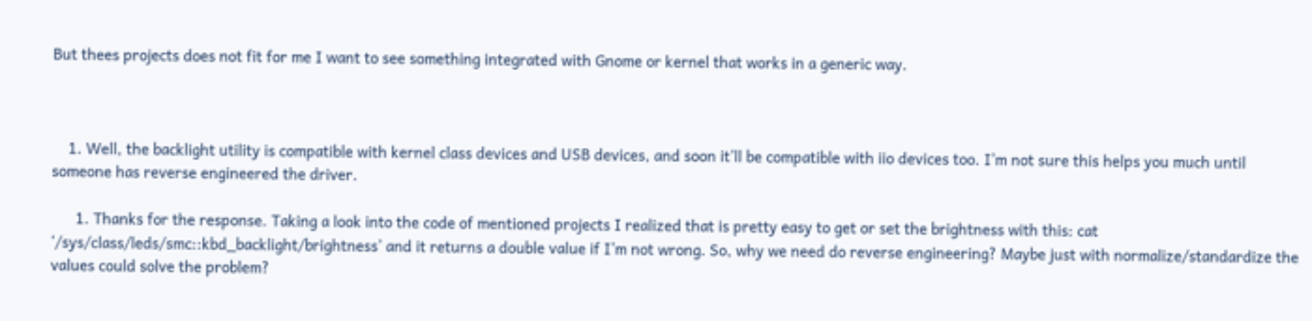But thees projects does not fit for me I want to see something integrated with Gnome or kernel that works in a generic way.



    1. Well, the backlight utility is compatible with kernel class devices and USB devices, and soon it’ll be compatible with iio devices too. I’m not sure this helps you much until someone has reverse engineered the driver.

      1. Thanks for the response. Taking a look into the code of mentioned projects I realized that is pretty easy to get or set the brightness with this: cat ‘/sys/class/leds/smc::kbd_backlight/brightness’ and it returns a double value if I’m not wrong. So, why we need do reverse engineering? Maybe just with normalize/standardize the values could solve the problem?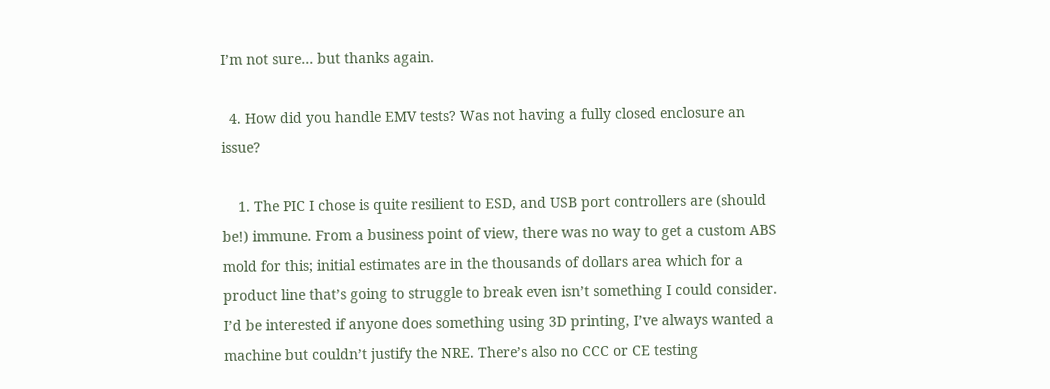I’m not sure… but thanks again.

  4. How did you handle EMV tests? Was not having a fully closed enclosure an issue?

    1. The PIC I chose is quite resilient to ESD, and USB port controllers are (should be!) immune. From a business point of view, there was no way to get a custom ABS mold for this; initial estimates are in the thousands of dollars area which for a product line that’s going to struggle to break even isn’t something I could consider. I’d be interested if anyone does something using 3D printing, I’ve always wanted a machine but couldn’t justify the NRE. There’s also no CCC or CE testing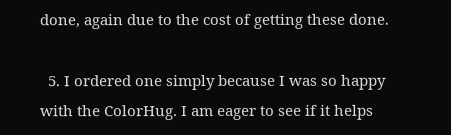done, again due to the cost of getting these done.

  5. I ordered one simply because I was so happy with the ColorHug. I am eager to see if it helps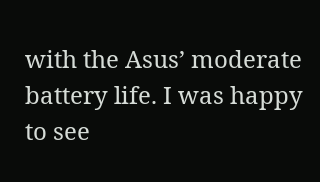with the Asus’ moderate battery life. I was happy to see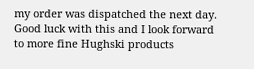my order was dispatched the next day. Good luck with this and I look forward to more fine Hughski products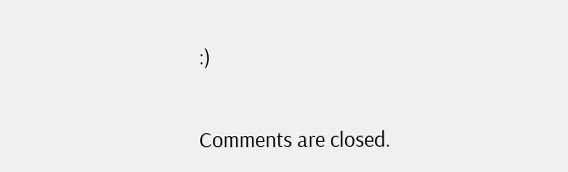:)

Comments are closed.